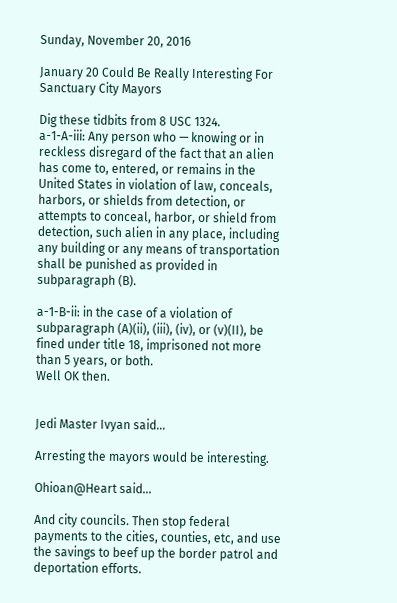Sunday, November 20, 2016

January 20 Could Be Really Interesting For Sanctuary City Mayors

Dig these tidbits from 8 USC 1324.
a-1-A-iii: Any person who — knowing or in reckless disregard of the fact that an alien has come to, entered, or remains in the United States in violation of law, conceals, harbors, or shields from detection, or attempts to conceal, harbor, or shield from detection, such alien in any place, including any building or any means of transportation shall be punished as provided in subparagraph (B).

a-1-B-ii: in the case of a violation of subparagraph (A)(ii), (iii), (iv), or (v)(II), be fined under title 18, imprisoned not more than 5 years, or both.
Well OK then.


Jedi Master Ivyan said...

Arresting the mayors would be interesting.

Ohioan@Heart said...

And city councils. Then stop federal payments to the cities, counties, etc, and use the savings to beef up the border patrol and deportation efforts.